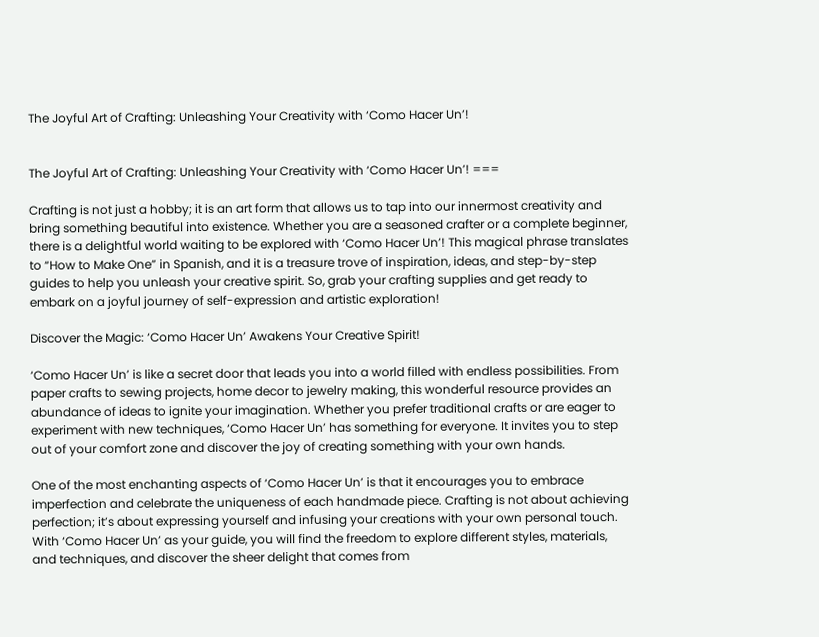The Joyful Art of Crafting: Unleashing Your Creativity with ‘Como Hacer Un’!


The Joyful Art of Crafting: Unleashing Your Creativity with ‘Como Hacer Un’! ===

Crafting is not just a hobby; it is an art form that allows us to tap into our innermost creativity and bring something beautiful into existence. Whether you are a seasoned crafter or a complete beginner, there is a delightful world waiting to be explored with ‘Como Hacer Un’! This magical phrase translates to “How to Make One” in Spanish, and it is a treasure trove of inspiration, ideas, and step-by-step guides to help you unleash your creative spirit. So, grab your crafting supplies and get ready to embark on a joyful journey of self-expression and artistic exploration!

Discover the Magic: ‘Como Hacer Un’ Awakens Your Creative Spirit!

‘Como Hacer Un’ is like a secret door that leads you into a world filled with endless possibilities. From paper crafts to sewing projects, home decor to jewelry making, this wonderful resource provides an abundance of ideas to ignite your imagination. Whether you prefer traditional crafts or are eager to experiment with new techniques, ‘Como Hacer Un’ has something for everyone. It invites you to step out of your comfort zone and discover the joy of creating something with your own hands.

One of the most enchanting aspects of ‘Como Hacer Un’ is that it encourages you to embrace imperfection and celebrate the uniqueness of each handmade piece. Crafting is not about achieving perfection; it’s about expressing yourself and infusing your creations with your own personal touch. With ‘Como Hacer Un’ as your guide, you will find the freedom to explore different styles, materials, and techniques, and discover the sheer delight that comes from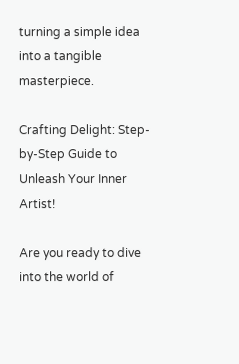turning a simple idea into a tangible masterpiece.

Crafting Delight: Step-by-Step Guide to Unleash Your Inner Artist!

Are you ready to dive into the world of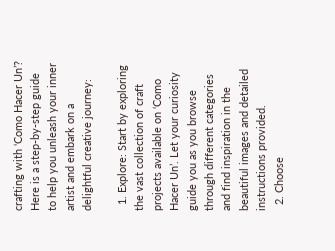crafting with ‘Como Hacer Un’? Here is a step-by-step guide to help you unleash your inner artist and embark on a delightful creative journey:

  1. Explore: Start by exploring the vast collection of craft projects available on ‘Como Hacer Un’. Let your curiosity guide you as you browse through different categories and find inspiration in the beautiful images and detailed instructions provided.
  2. Choose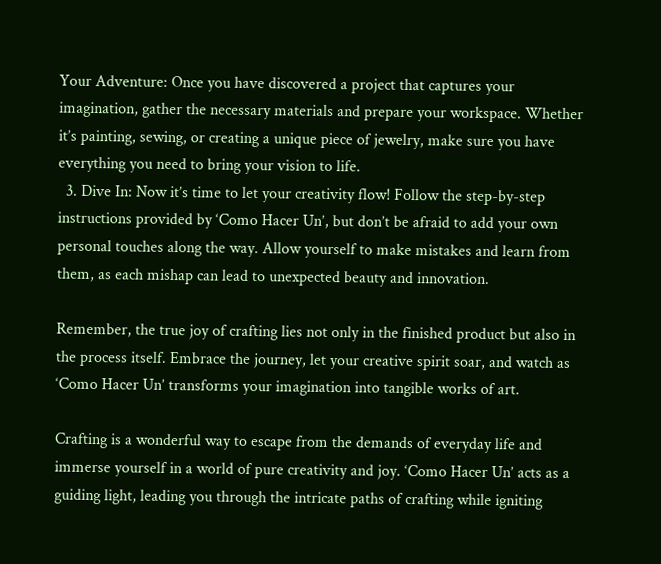Your Adventure: Once you have discovered a project that captures your imagination, gather the necessary materials and prepare your workspace. Whether it’s painting, sewing, or creating a unique piece of jewelry, make sure you have everything you need to bring your vision to life.
  3. Dive In: Now it’s time to let your creativity flow! Follow the step-by-step instructions provided by ‘Como Hacer Un’, but don’t be afraid to add your own personal touches along the way. Allow yourself to make mistakes and learn from them, as each mishap can lead to unexpected beauty and innovation.

Remember, the true joy of crafting lies not only in the finished product but also in the process itself. Embrace the journey, let your creative spirit soar, and watch as ‘Como Hacer Un’ transforms your imagination into tangible works of art.

Crafting is a wonderful way to escape from the demands of everyday life and immerse yourself in a world of pure creativity and joy. ‘Como Hacer Un’ acts as a guiding light, leading you through the intricate paths of crafting while igniting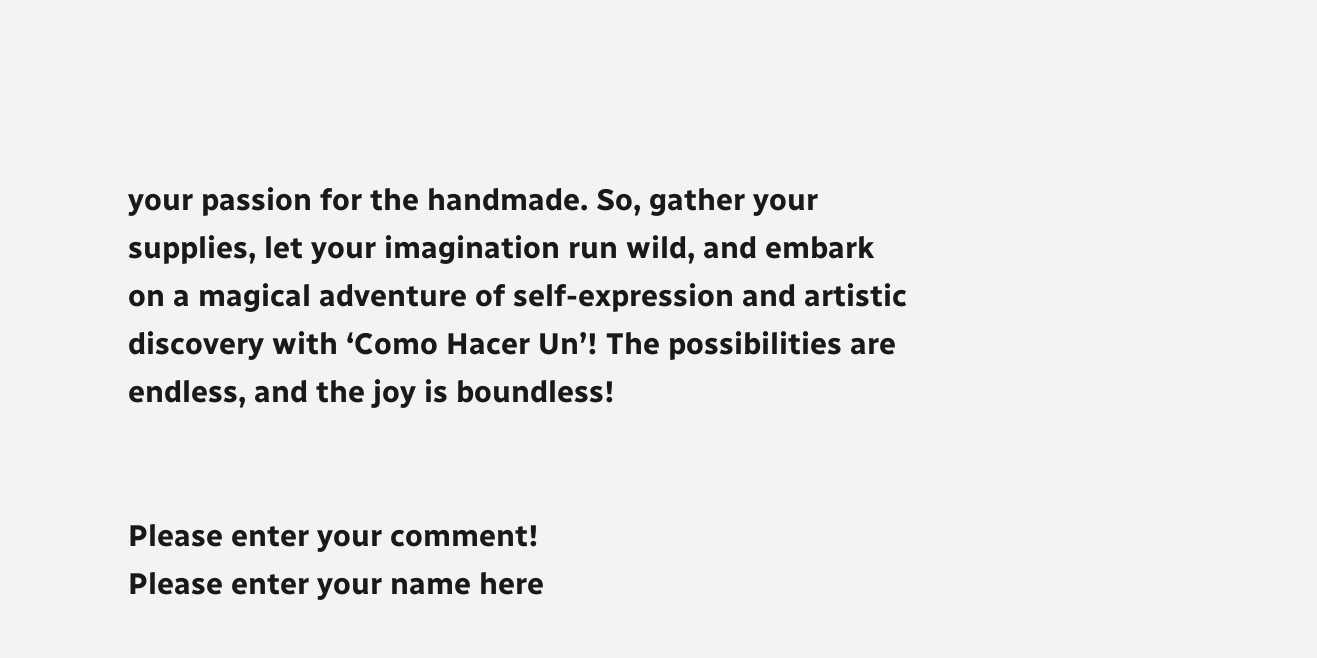your passion for the handmade. So, gather your supplies, let your imagination run wild, and embark on a magical adventure of self-expression and artistic discovery with ‘Como Hacer Un’! The possibilities are endless, and the joy is boundless!


Please enter your comment!
Please enter your name here